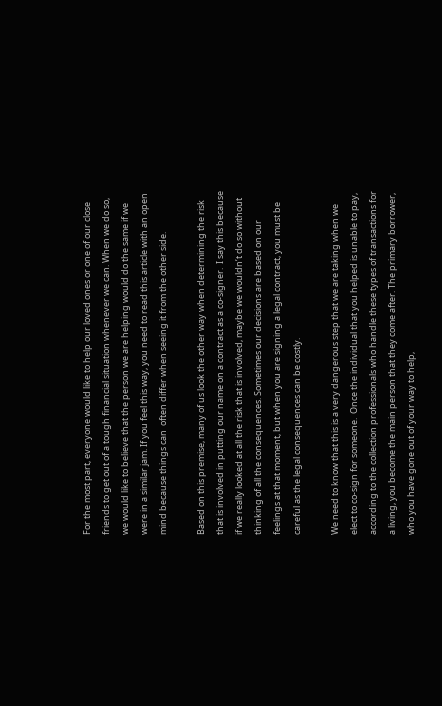For the most part, everyone would like to help our loved ones or one of our close friends to get out of a tough financial situation whenever we can. When we do so, we would like to believe that the person we are helping would do the same if we were in a similar jam. If you feel this way, you need to read this article with an open mind because things can  often differ when seeing it from the other side.

Based on this premise, many of us look the other way when determining the risk that is involved in putting our name on a contract as a co-signer.  I say this because if we really looked at all the risk that is involved, maybe we wouldn’t do so without thinking of all the consequences. Sometimes our decisions are based on our feelings at that moment, but when you are signing a legal contract, you must be careful as the legal consequences can be costly.

We need to know that this is a very dangerous step that we are taking when we elect to co-sign for someone.  Once the individual that you helped is unable to pay, according to the collection professionals who handle these types of transactions for a living, you become the main person that they come after. The primary borrower, who you have gone out of your way to help,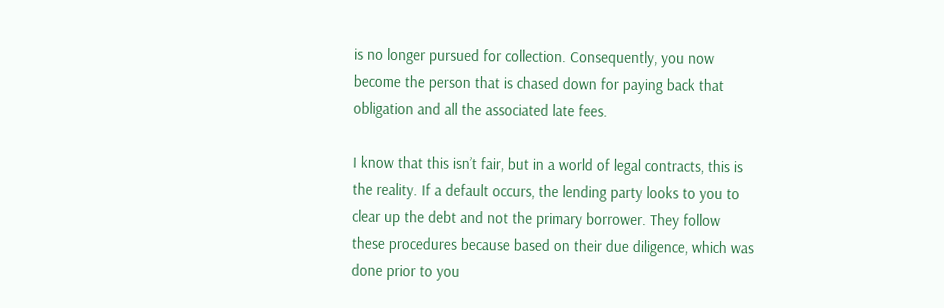is no longer pursued for collection. Consequently, you now become the person that is chased down for paying back that obligation and all the associated late fees.

I know that this isn’t fair, but in a world of legal contracts, this is the reality. If a default occurs, the lending party looks to you to clear up the debt and not the primary borrower. They follow these procedures because based on their due diligence, which was done prior to you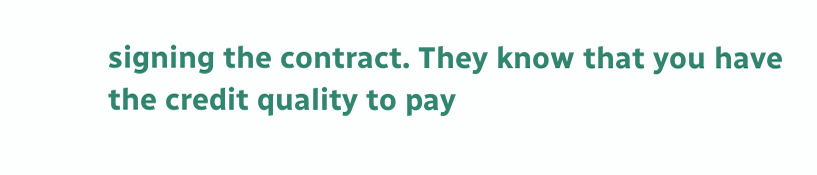signing the contract. They know that you have the credit quality to pay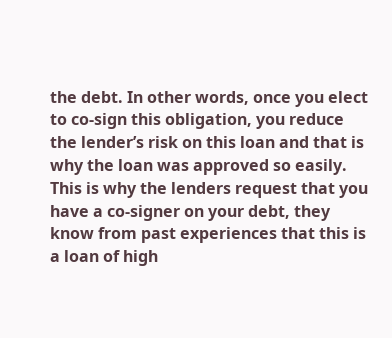the debt. In other words, once you elect to co-sign this obligation, you reduce the lender’s risk on this loan and that is why the loan was approved so easily. This is why the lenders request that you have a co-signer on your debt, they know from past experiences that this is a loan of high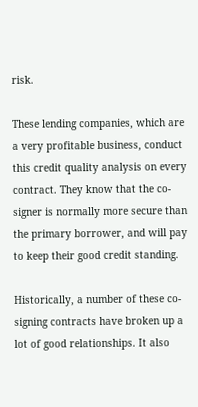risk.

These lending companies, which are a very profitable business, conduct this credit quality analysis on every contract. They know that the co-signer is normally more secure than the primary borrower, and will pay to keep their good credit standing.

Historically, a number of these co-signing contracts have broken up a lot of good relationships. It also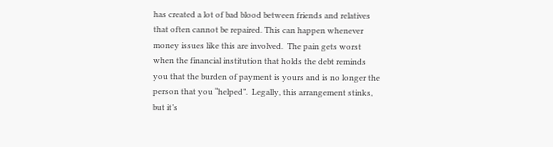has created a lot of bad blood between friends and relatives that often cannot be repaired. This can happen whenever money issues like this are involved.  The pain gets worst when the financial institution that holds the debt reminds you that the burden of payment is yours and is no longer the person that you “helped”.  Legally, this arrangement stinks, but it’s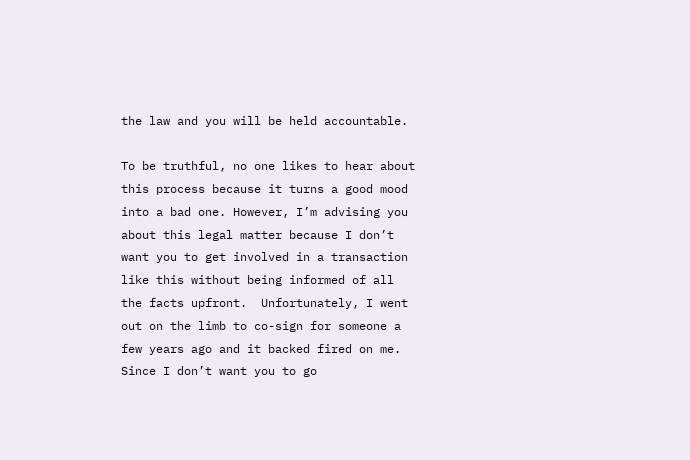the law and you will be held accountable.

To be truthful, no one likes to hear about this process because it turns a good mood into a bad one. However, I’m advising you about this legal matter because I don’t want you to get involved in a transaction like this without being informed of all the facts upfront.  Unfortunately, I went out on the limb to co-sign for someone a few years ago and it backed fired on me. Since I don’t want you to go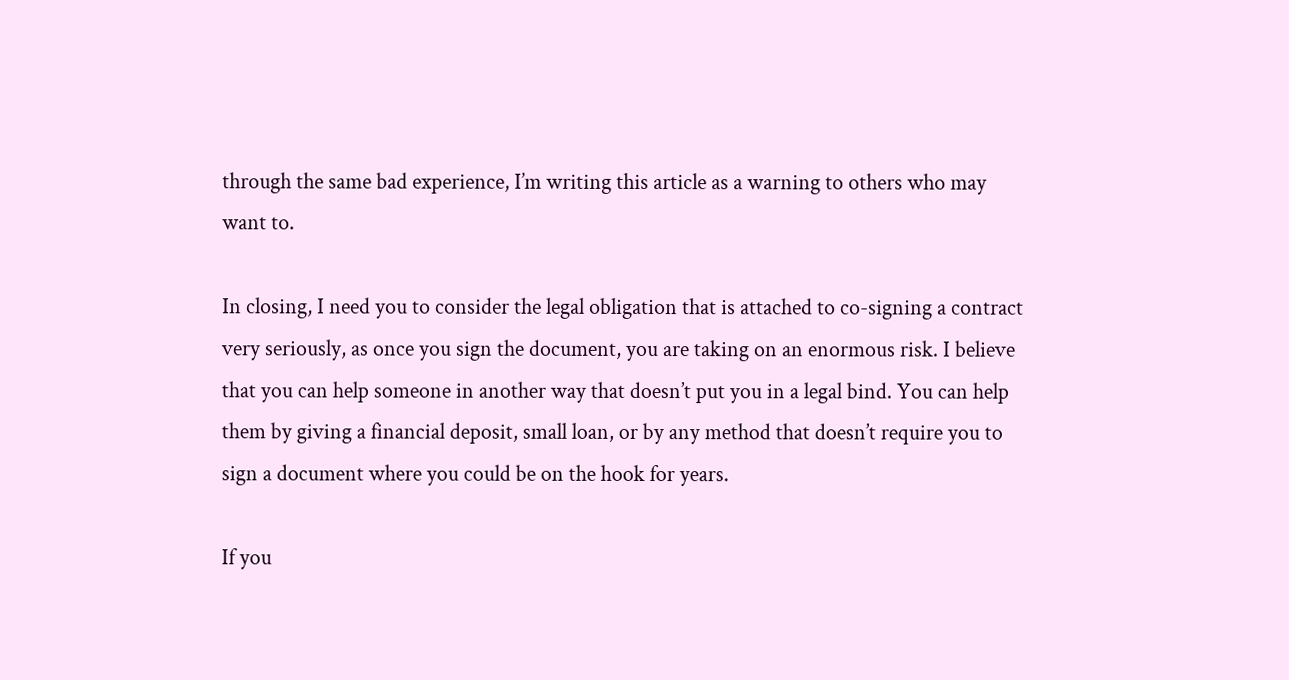through the same bad experience, I’m writing this article as a warning to others who may want to.

In closing, I need you to consider the legal obligation that is attached to co-signing a contract very seriously, as once you sign the document, you are taking on an enormous risk. I believe that you can help someone in another way that doesn’t put you in a legal bind. You can help them by giving a financial deposit, small loan, or by any method that doesn’t require you to sign a document where you could be on the hook for years.

If you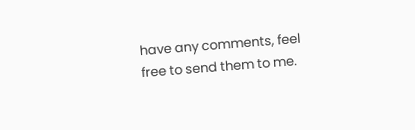have any comments, feel free to send them to me.